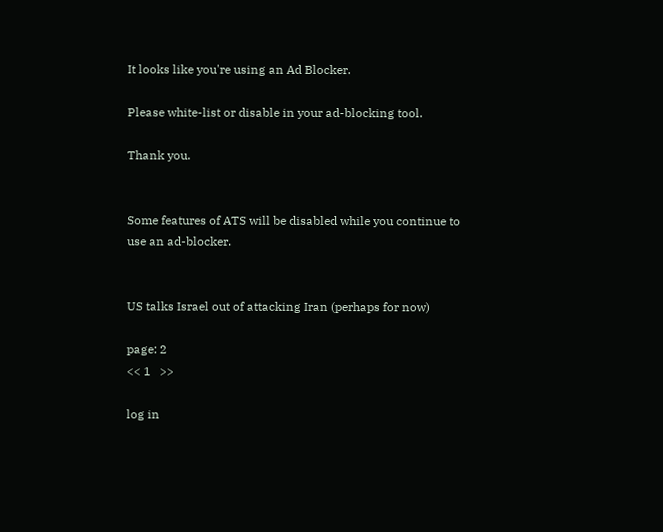It looks like you're using an Ad Blocker.

Please white-list or disable in your ad-blocking tool.

Thank you.


Some features of ATS will be disabled while you continue to use an ad-blocker.


US talks Israel out of attacking Iran (perhaps for now)

page: 2
<< 1   >>

log in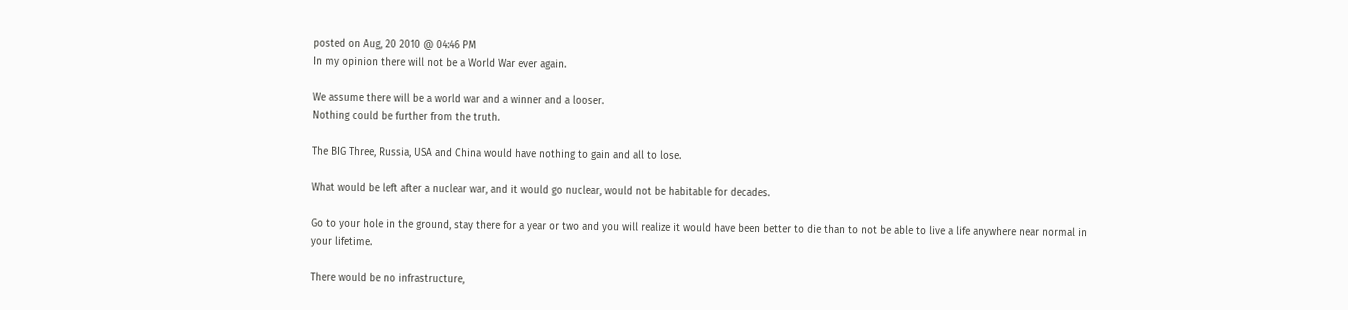posted on Aug, 20 2010 @ 04:46 PM
In my opinion there will not be a World War ever again.

We assume there will be a world war and a winner and a looser.
Nothing could be further from the truth.

The BIG Three, Russia, USA and China would have nothing to gain and all to lose.

What would be left after a nuclear war, and it would go nuclear, would not be habitable for decades.

Go to your hole in the ground, stay there for a year or two and you will realize it would have been better to die than to not be able to live a life anywhere near normal in your lifetime.

There would be no infrastructure,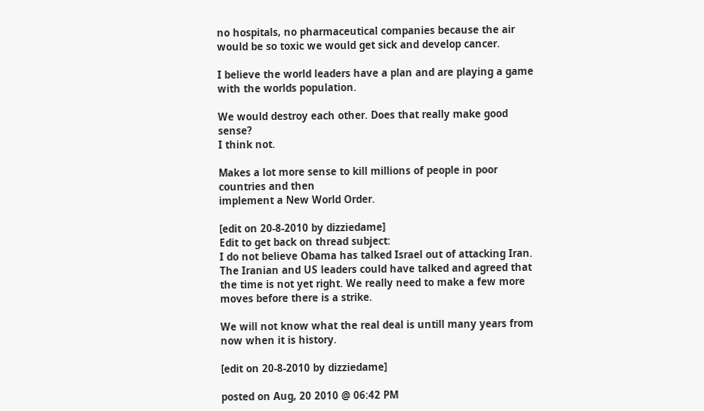no hospitals, no pharmaceutical companies because the air would be so toxic we would get sick and develop cancer.

I believe the world leaders have a plan and are playing a game with the worlds population.

We would destroy each other. Does that really make good sense?
I think not.

Makes a lot more sense to kill millions of people in poor countries and then
implement a New World Order.

[edit on 20-8-2010 by dizziedame]
Edit to get back on thread subject:
I do not believe Obama has talked Israel out of attacking Iran. The Iranian and US leaders could have talked and agreed that the time is not yet right. We really need to make a few more moves before there is a strike.

We will not know what the real deal is untill many years from now when it is history.

[edit on 20-8-2010 by dizziedame]

posted on Aug, 20 2010 @ 06:42 PM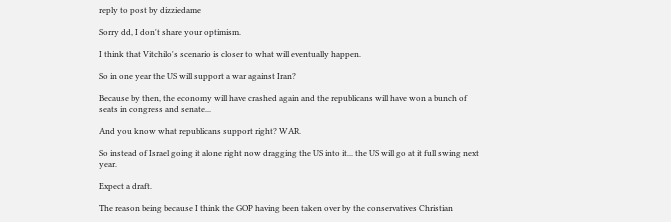reply to post by dizziedame

Sorry dd, I don't share your optimism.

I think that Vitchilo's scenario is closer to what will eventually happen.

So in one year the US will support a war against Iran?

Because by then, the economy will have crashed again and the republicans will have won a bunch of seats in congress and senate...

And you know what republicans support right? WAR.

So instead of Israel going it alone right now dragging the US into it... the US will go at it full swing next year.

Expect a draft.

The reason being because I think the GOP having been taken over by the conservatives Christian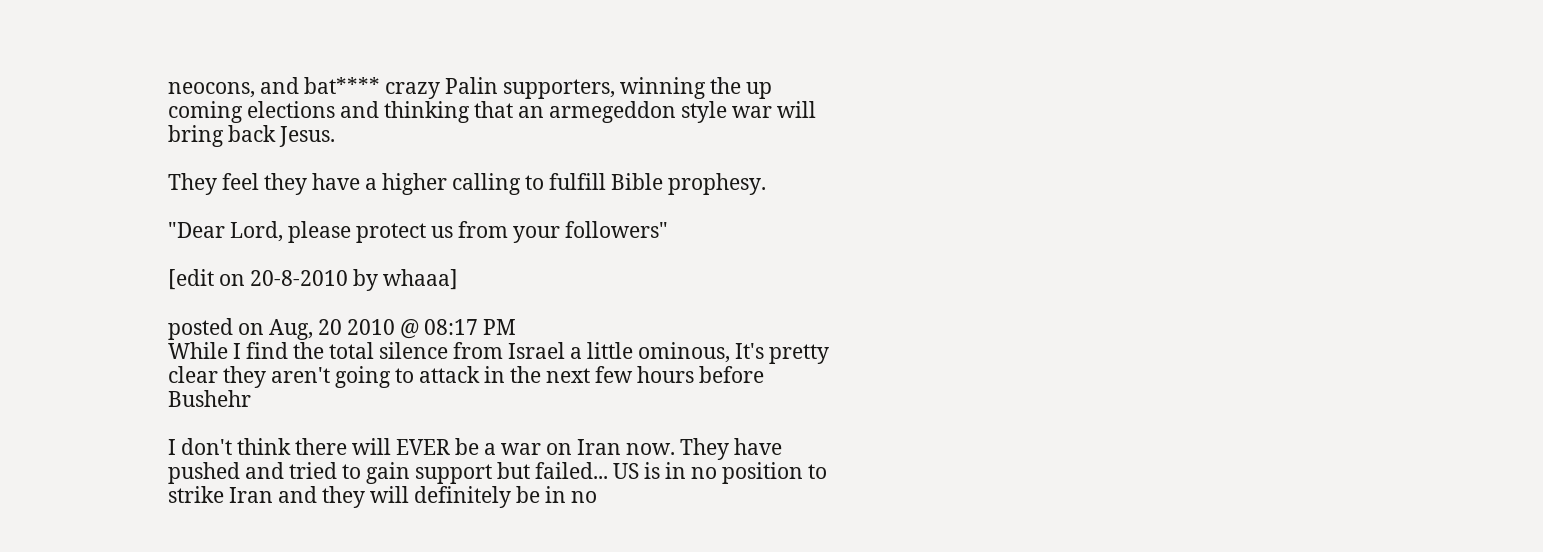neocons, and bat**** crazy Palin supporters, winning the up coming elections and thinking that an armegeddon style war will bring back Jesus.

They feel they have a higher calling to fulfill Bible prophesy.

"Dear Lord, please protect us from your followers"

[edit on 20-8-2010 by whaaa]

posted on Aug, 20 2010 @ 08:17 PM
While I find the total silence from Israel a little ominous, It's pretty clear they aren't going to attack in the next few hours before Bushehr

I don't think there will EVER be a war on Iran now. They have pushed and tried to gain support but failed... US is in no position to strike Iran and they will definitely be in no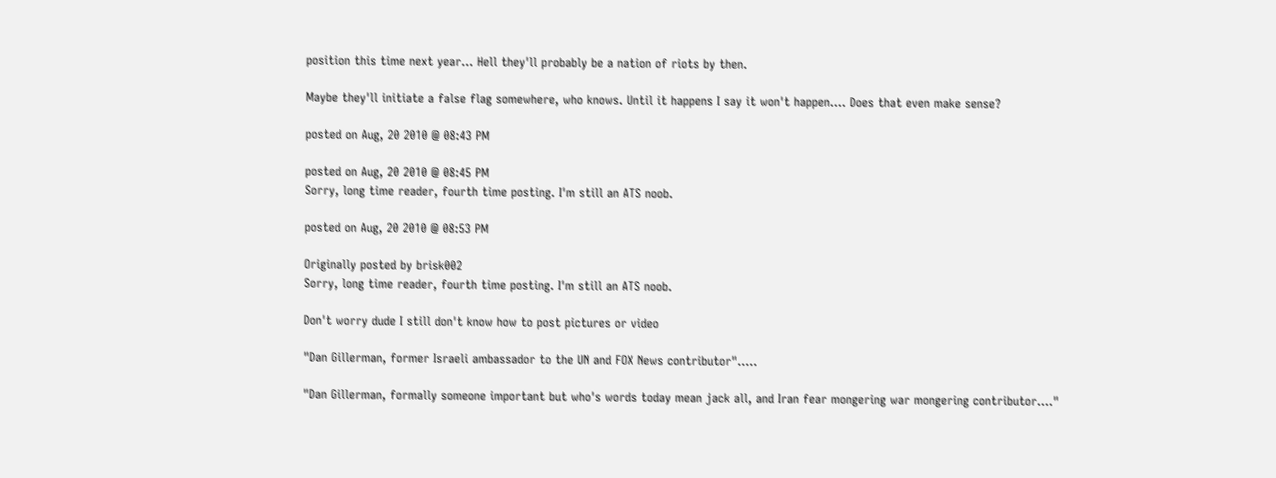position this time next year... Hell they'll probably be a nation of riots by then.

Maybe they'll initiate a false flag somewhere, who knows. Until it happens I say it won't happen.... Does that even make sense?

posted on Aug, 20 2010 @ 08:43 PM

posted on Aug, 20 2010 @ 08:45 PM
Sorry, long time reader, fourth time posting. I'm still an ATS noob.

posted on Aug, 20 2010 @ 08:53 PM

Originally posted by brisk002
Sorry, long time reader, fourth time posting. I'm still an ATS noob.

Don't worry dude I still don't know how to post pictures or video

"Dan Gillerman, former Israeli ambassador to the UN and FOX News contributor".....

"Dan Gillerman, formally someone important but who's words today mean jack all, and Iran fear mongering war mongering contributor...."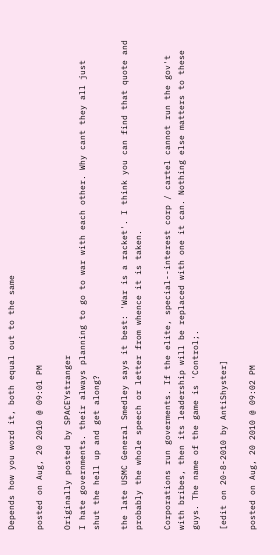Depends how you word it, both equal out to the same

posted on Aug, 20 2010 @ 09:01 PM

Originally posted by SPACEYstranger
I hate governments. their always planning to go to war with each other. Why cant they all just shut the hell up and get along?

the late USMC General Smedley says it best: 'War is a racket'. I think you can find that quote and probably the whole speech or letter from whence it is taken.

Corporations run goverments. If the elite, special--interest corp / cartel cannot run the gov't with bribes, then its leadership will be replaced with one it can. Nothing else matters to these guys. The name of the game is 'Control;.

[edit on 20-8-2010 by AntiShyster]

posted on Aug, 20 2010 @ 09:02 PM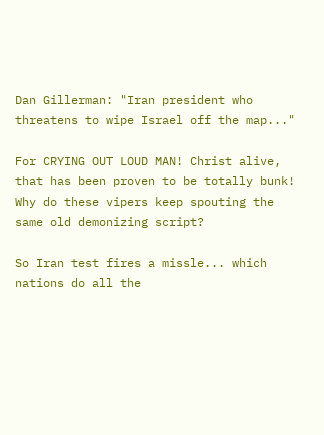Dan Gillerman: "Iran president who threatens to wipe Israel off the map..."

For CRYING OUT LOUD MAN! Christ alive, that has been proven to be totally bunk! Why do these vipers keep spouting the same old demonizing script?

So Iran test fires a missle... which nations do all the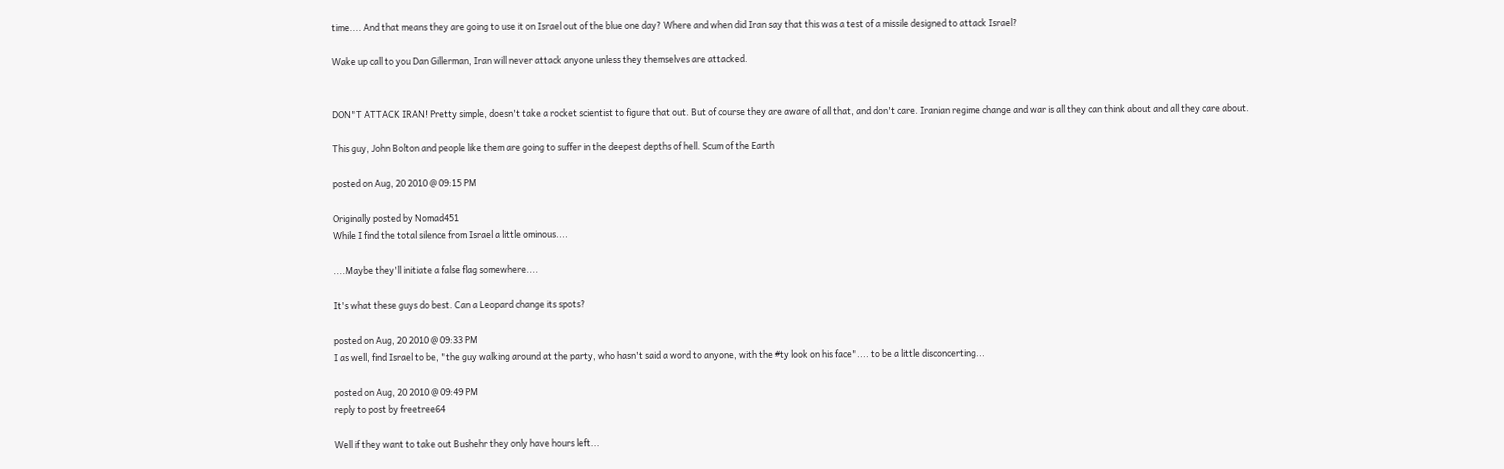time.... And that means they are going to use it on Israel out of the blue one day? Where and when did Iran say that this was a test of a missile designed to attack Israel?

Wake up call to you Dan Gillerman, Iran will never attack anyone unless they themselves are attacked.


DON"T ATTACK IRAN! Pretty simple, doesn't take a rocket scientist to figure that out. But of course they are aware of all that, and don't care. Iranian regime change and war is all they can think about and all they care about.

This guy, John Bolton and people like them are going to suffer in the deepest depths of hell. Scum of the Earth

posted on Aug, 20 2010 @ 09:15 PM

Originally posted by Nomad451
While I find the total silence from Israel a little ominous....

....Maybe they'll initiate a false flag somewhere....

It's what these guys do best. Can a Leopard change its spots?

posted on Aug, 20 2010 @ 09:33 PM
I as well, find Israel to be, "the guy walking around at the party, who hasn't said a word to anyone, with the #ty look on his face".... to be a little disconcerting...

posted on Aug, 20 2010 @ 09:49 PM
reply to post by freetree64

Well if they want to take out Bushehr they only have hours left...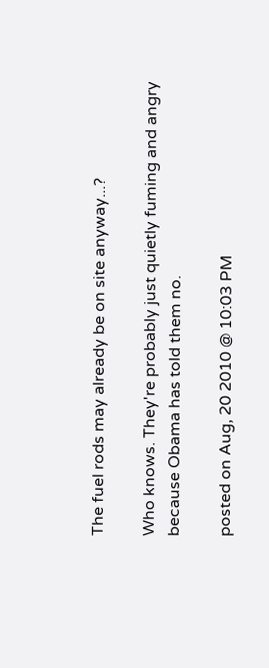The fuel rods may already be on site anyway...?

Who knows. They're probably just quietly fuming and angry because Obama has told them no.

posted on Aug, 20 2010 @ 10:03 PM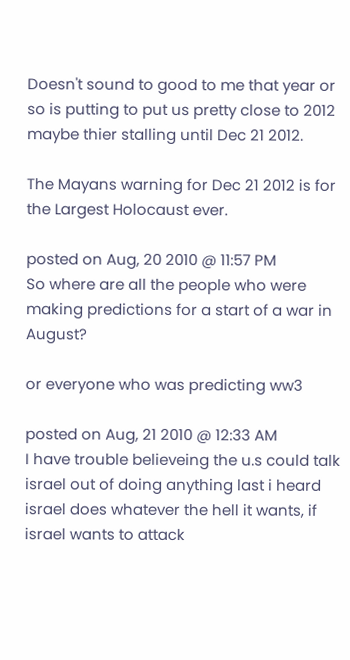Doesn't sound to good to me that year or so is putting to put us pretty close to 2012 maybe thier stalling until Dec 21 2012.

The Mayans warning for Dec 21 2012 is for the Largest Holocaust ever.

posted on Aug, 20 2010 @ 11:57 PM
So where are all the people who were making predictions for a start of a war in August?

or everyone who was predicting ww3

posted on Aug, 21 2010 @ 12:33 AM
I have trouble believeing the u.s could talk israel out of doing anything last i heard israel does whatever the hell it wants, if israel wants to attack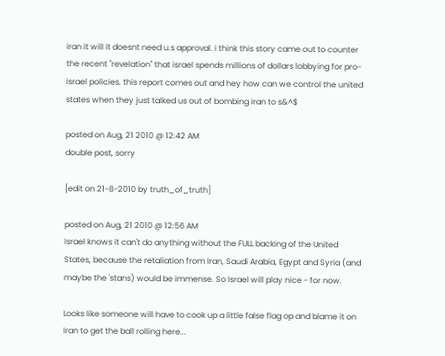iran it will it doesnt need u.s approval. i think this story came out to counter the recent "revelation" that israel spends millions of dollars lobbying for pro-israel policies. this report comes out and hey how can we control the united states when they just talked us out of bombing iran to s&^$

posted on Aug, 21 2010 @ 12:42 AM
double post, sorry

[edit on 21-8-2010 by truth_of_truth]

posted on Aug, 21 2010 @ 12:56 AM
Israel knows it can't do anything without the FULL backing of the United States, because the retaliation from Iran, Saudi Arabia, Egypt and Syria (and maybe the 'stans) would be immense. So Israel will play nice - for now.

Looks like someone will have to cook up a little false flag op and blame it on Iran to get the ball rolling here...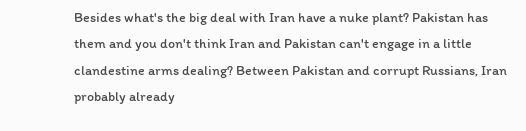Besides what's the big deal with Iran have a nuke plant? Pakistan has them and you don't think Iran and Pakistan can't engage in a little clandestine arms dealing? Between Pakistan and corrupt Russians, Iran probably already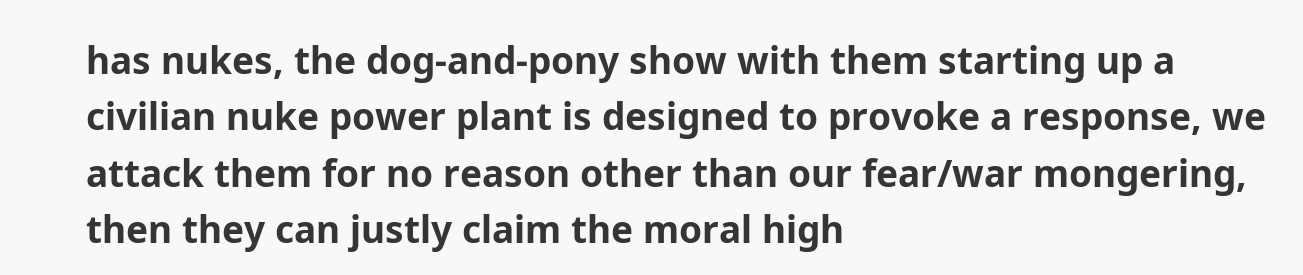has nukes, the dog-and-pony show with them starting up a civilian nuke power plant is designed to provoke a response, we attack them for no reason other than our fear/war mongering, then they can justly claim the moral high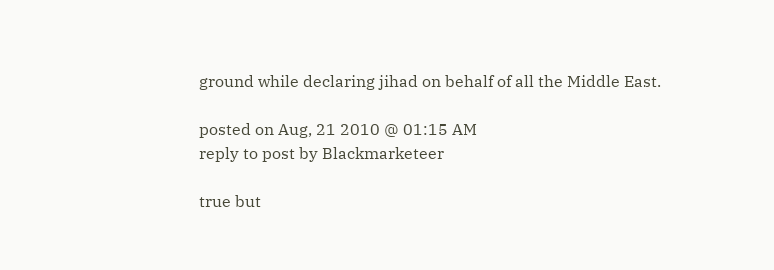ground while declaring jihad on behalf of all the Middle East.

posted on Aug, 21 2010 @ 01:15 AM
reply to post by Blackmarketeer

true but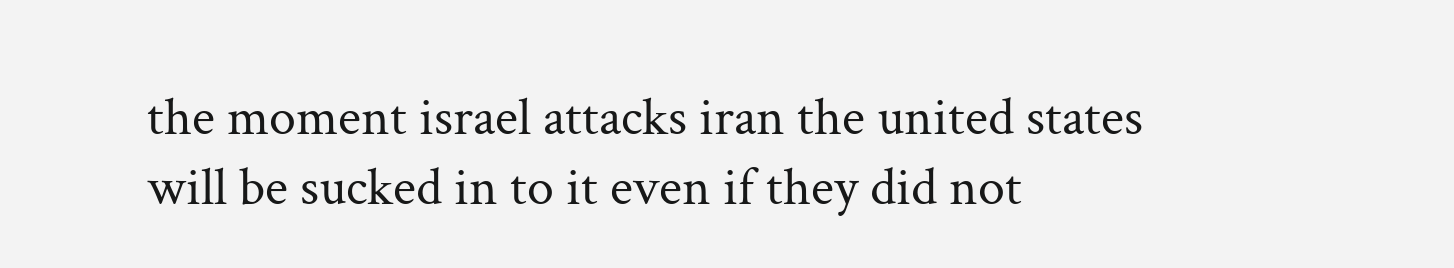the moment israel attacks iran the united states will be sucked in to it even if they did not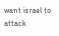want israel to attack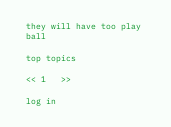they will have too play ball

top topics

<< 1   >>

log in